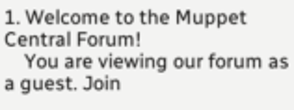1. Welcome to the Muppet Central Forum!
    You are viewing our forum as a guest. Join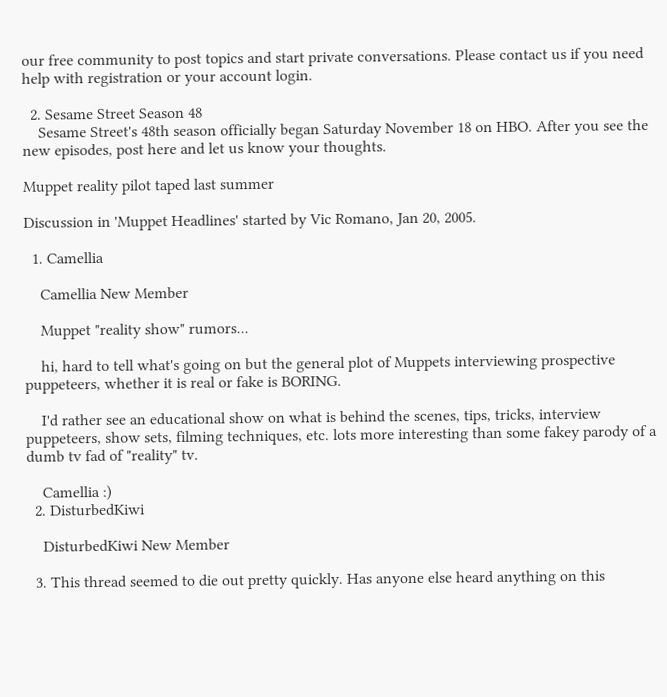our free community to post topics and start private conversations. Please contact us if you need help with registration or your account login.

  2. Sesame Street Season 48
    Sesame Street's 48th season officially began Saturday November 18 on HBO. After you see the new episodes, post here and let us know your thoughts.

Muppet reality pilot taped last summer

Discussion in 'Muppet Headlines' started by Vic Romano, Jan 20, 2005.

  1. Camellia

    Camellia New Member

    Muppet "reality show" rumors...

    hi, hard to tell what's going on but the general plot of Muppets interviewing prospective puppeteers, whether it is real or fake is BORING.

    I'd rather see an educational show on what is behind the scenes, tips, tricks, interview puppeteers, show sets, filming techniques, etc. lots more interesting than some fakey parody of a dumb tv fad of "reality" tv.

    Camellia :)
  2. DisturbedKiwi

    DisturbedKiwi New Member

  3. This thread seemed to die out pretty quickly. Has anyone else heard anything on this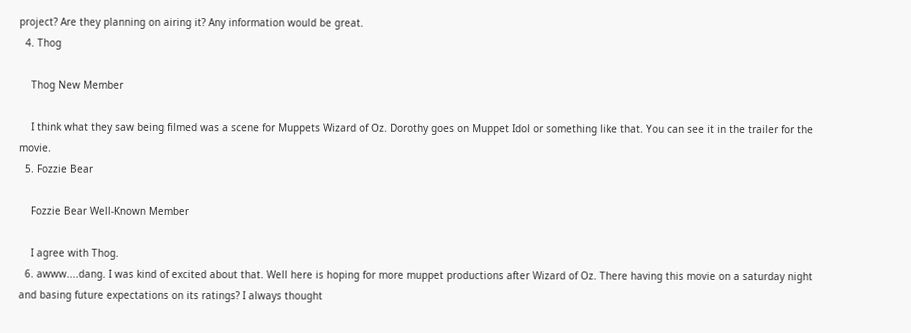project? Are they planning on airing it? Any information would be great.
  4. Thog

    Thog New Member

    I think what they saw being filmed was a scene for Muppets Wizard of Oz. Dorothy goes on Muppet Idol or something like that. You can see it in the trailer for the movie.
  5. Fozzie Bear

    Fozzie Bear Well-Known Member

    I agree with Thog.
  6. awww....dang. I was kind of excited about that. Well here is hoping for more muppet productions after Wizard of Oz. There having this movie on a saturday night and basing future expectations on its ratings? I always thought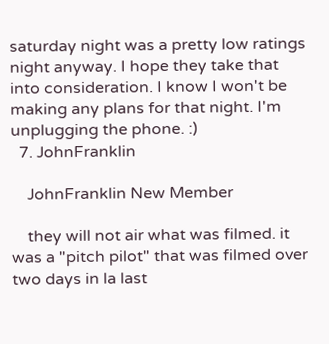saturday night was a pretty low ratings night anyway. I hope they take that into consideration. I know I won't be making any plans for that night. I'm unplugging the phone. :)
  7. JohnFranklin

    JohnFranklin New Member

    they will not air what was filmed. it was a "pitch pilot" that was filmed over two days in la last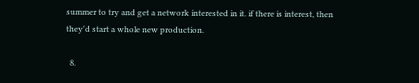summer to try and get a network interested in it. if there is interest, then they'd start a whole new production.

  8.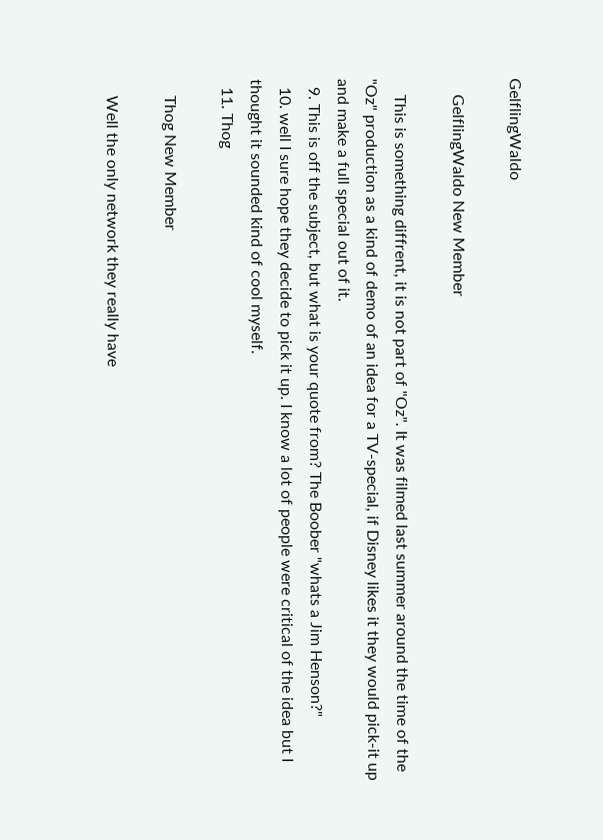GelflingWaldo

    GelflingWaldo New Member

    This is something diffrent, it is not part of "Oz". It was filmed last summer around the time of the "Oz" production as a kind of demo of an idea for a TV-special, if Disney likes it they would pick-it up and make a full special out of it.
  9. This is off the subject, but what is your quote from? The Boober "whats a Jim Henson?"
  10. well I sure hope they decide to pick it up. I know a lot of people were critical of the idea but I thought it sounded kind of cool myself.
  11. Thog

    Thog New Member

    Well the only network they really have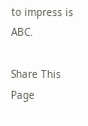to impress is ABC.

Share This Page